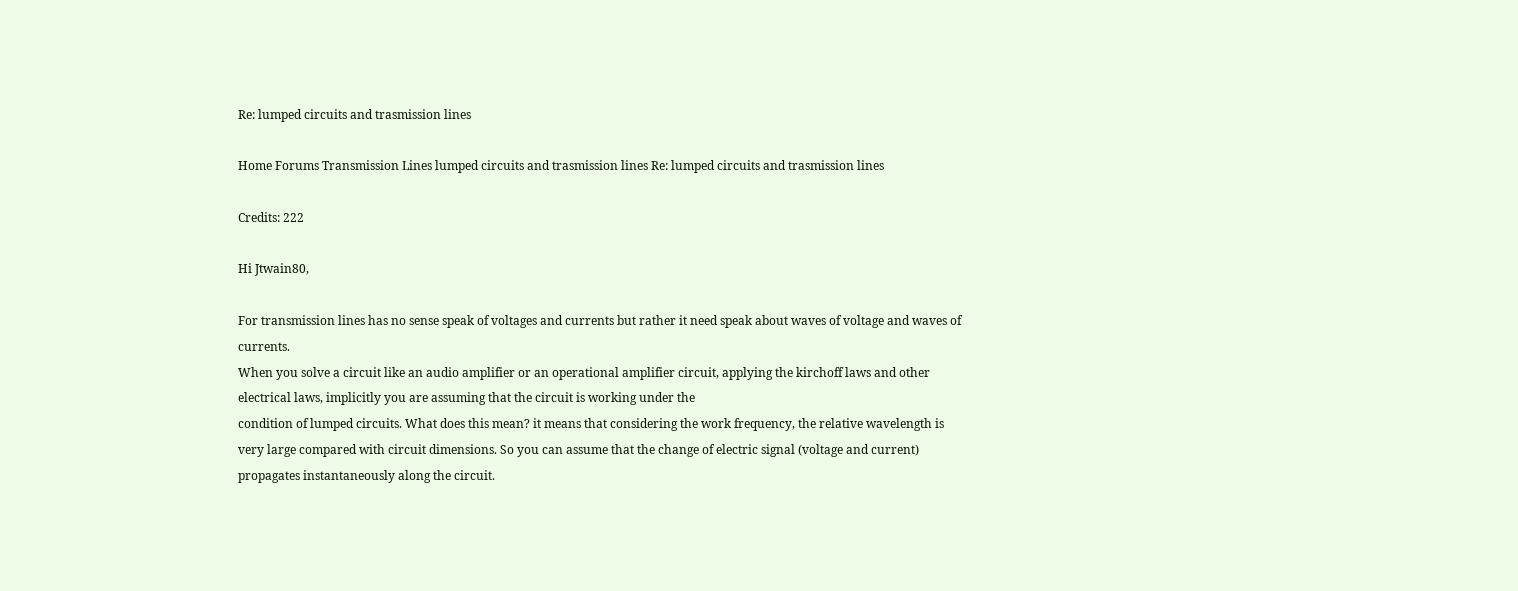Re: lumped circuits and trasmission lines

Home Forums Transmission Lines lumped circuits and trasmission lines Re: lumped circuits and trasmission lines

Credits: 222

Hi Jtwain80,

For transmission lines has no sense speak of voltages and currents but rather it need speak about waves of voltage and waves of currents.
When you solve a circuit like an audio amplifier or an operational amplifier circuit, applying the kirchoff laws and other electrical laws, implicitly you are assuming that the circuit is working under the
condition of lumped circuits. What does this mean? it means that considering the work frequency, the relative wavelength is very large compared with circuit dimensions. So you can assume that the change of electric signal (voltage and current) propagates instantaneously along the circuit.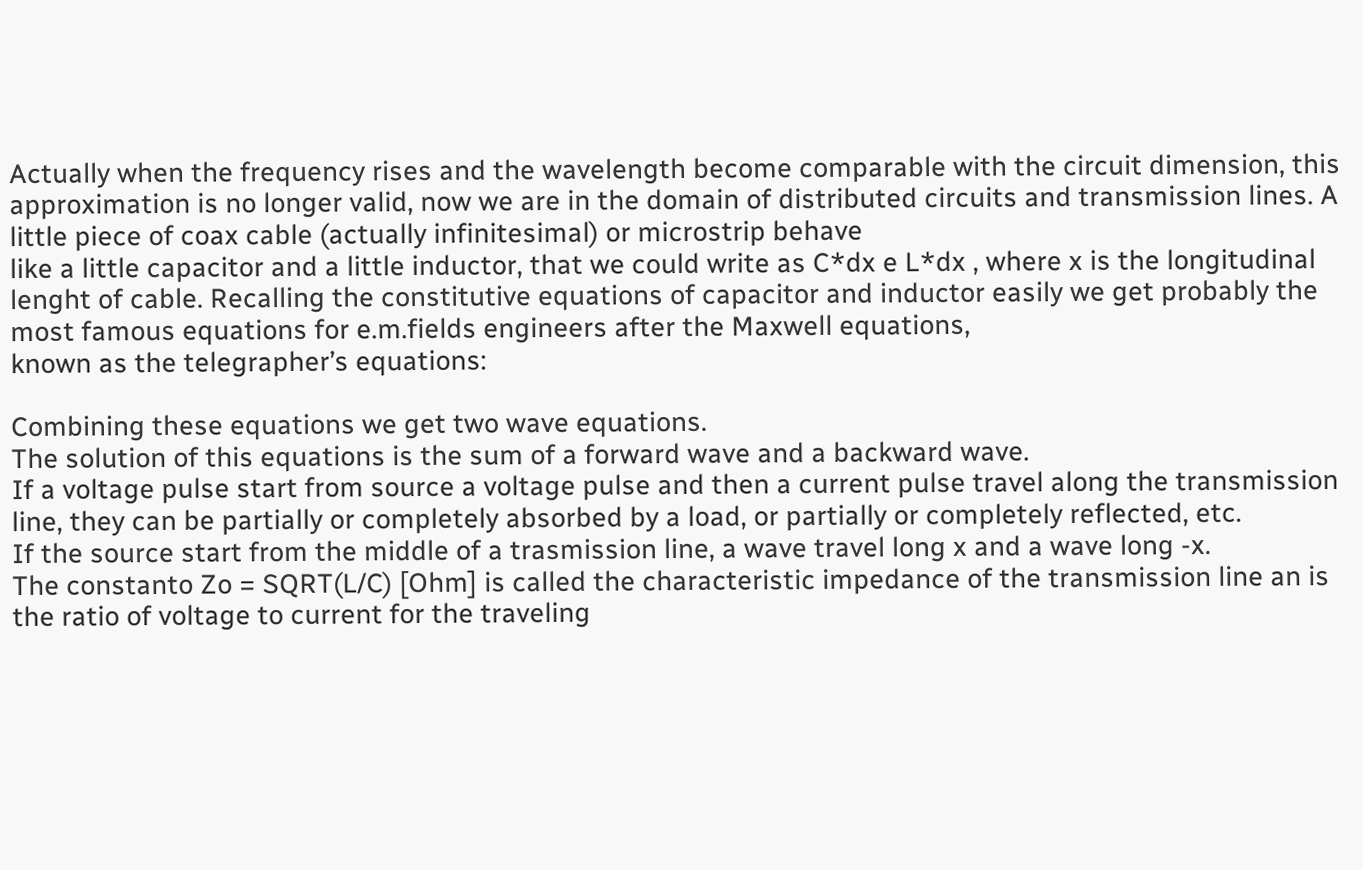Actually when the frequency rises and the wavelength become comparable with the circuit dimension, this approximation is no longer valid, now we are in the domain of distributed circuits and transmission lines. A little piece of coax cable (actually infinitesimal) or microstrip behave
like a little capacitor and a little inductor, that we could write as C*dx e L*dx , where x is the longitudinal lenght of cable. Recalling the constitutive equations of capacitor and inductor easily we get probably the most famous equations for e.m.fields engineers after the Maxwell equations,
known as the telegrapher’s equations:

Combining these equations we get two wave equations.
The solution of this equations is the sum of a forward wave and a backward wave.
If a voltage pulse start from source a voltage pulse and then a current pulse travel along the transmission line, they can be partially or completely absorbed by a load, or partially or completely reflected, etc.
If the source start from the middle of a trasmission line, a wave travel long x and a wave long -x.
The constanto Zo = SQRT(L/C) [Ohm] is called the characteristic impedance of the transmission line an is the ratio of voltage to current for the traveling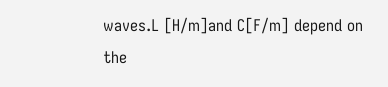waves.L [H/m]and C[F/m] depend on the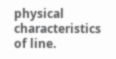physical characteristics
of line.